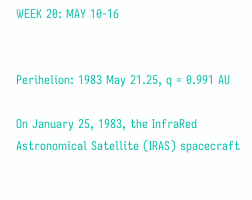WEEK 20: MAY 10-16


Perihelion: 1983 May 21.25, q = 0.991 AU

On January 25, 1983, the InfraRed Astronomical Satellite (IRAS) spacecraft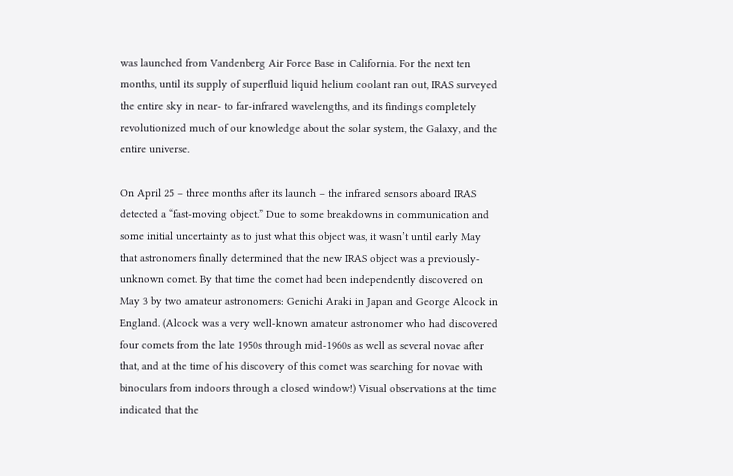was launched from Vandenberg Air Force Base in California. For the next ten months, until its supply of superfluid liquid helium coolant ran out, IRAS surveyed the entire sky in near- to far-infrared wavelengths, and its findings completely revolutionized much of our knowledge about the solar system, the Galaxy, and the entire universe.

On April 25 – three months after its launch – the infrared sensors aboard IRAS detected a “fast-moving object.” Due to some breakdowns in communication and some initial uncertainty as to just what this object was, it wasn’t until early May that astronomers finally determined that the new IRAS object was a previously-unknown comet. By that time the comet had been independently discovered on May 3 by two amateur astronomers: Genichi Araki in Japan and George Alcock in England. (Alcock was a very well-known amateur astronomer who had discovered four comets from the late 1950s through mid-1960s as well as several novae after that, and at the time of his discovery of this comet was searching for novae with binoculars from indoors through a closed window!) Visual observations at the time indicated that the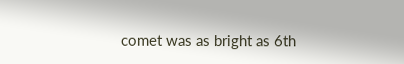comet was as bright as 6th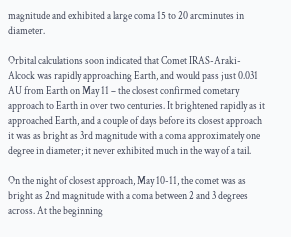magnitude and exhibited a large coma 15 to 20 arcminutes in diameter.

Orbital calculations soon indicated that Comet IRAS-Araki-Alcock was rapidly approaching Earth, and would pass just 0.031 AU from Earth on May 11 – the closest confirmed cometary approach to Earth in over two centuries. It brightened rapidly as it approached Earth, and a couple of days before its closest approach it was as bright as 3rd magnitude with a coma approximately one degree in diameter; it never exhibited much in the way of a tail.

On the night of closest approach, May 10-11, the comet was as bright as 2nd magnitude with a coma between 2 and 3 degrees across. At the beginning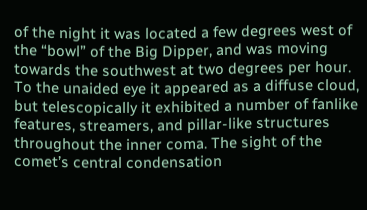of the night it was located a few degrees west of the “bowl” of the Big Dipper, and was moving towards the southwest at two degrees per hour. To the unaided eye it appeared as a diffuse cloud, but telescopically it exhibited a number of fanlike features, streamers, and pillar-like structures throughout the inner coma. The sight of the comet’s central condensation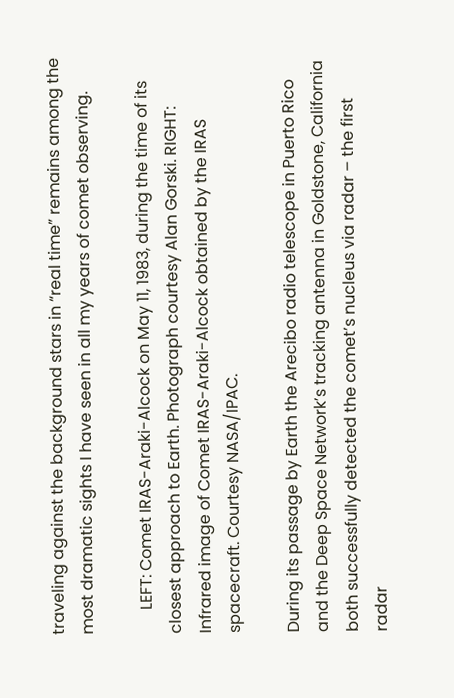traveling against the background stars in “real time” remains among the most dramatic sights I have seen in all my years of comet observing.

      LEFT: Comet IRAS-Araki-Alcock on May 11, 1983, during the time of its closest approach to Earth. Photograph courtesy Alan Gorski. RIGHT: Infrared image of Comet IRAS-Araki-Alcock obtained by the IRAS spacecraft. Courtesy NASA/IPAC.

During its passage by Earth the Arecibo radio telescope in Puerto Rico and the Deep Space Network’s tracking antenna in Goldstone, California both successfully detected the comet’s nucleus via radar – the first radar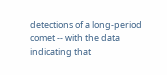detections of a long-period comet -- with the data indicating that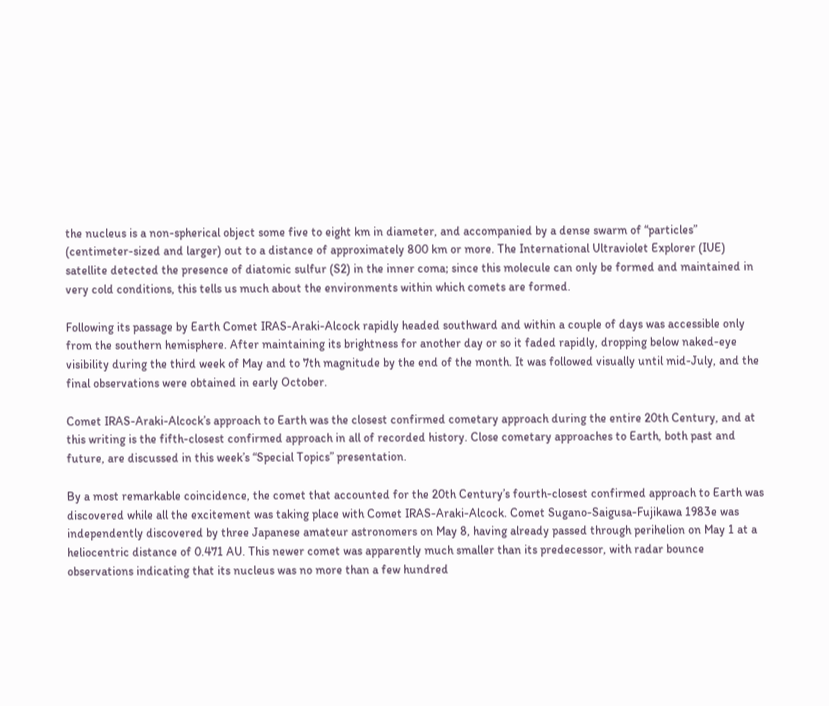the nucleus is a non-spherical object some five to eight km in diameter, and accompanied by a dense swarm of “particles” (centimeter-sized and larger) out to a distance of approximately 800 km or more. The International Ultraviolet Explorer (IUE) satellite detected the presence of diatomic sulfur (S2) in the inner coma; since this molecule can only be formed and maintained in very cold conditions, this tells us much about the environments within which comets are formed.

Following its passage by Earth Comet IRAS-Araki-Alcock rapidly headed southward and within a couple of days was accessible only from the southern hemisphere. After maintaining its brightness for another day or so it faded rapidly, dropping below naked-eye visibility during the third week of May and to 7th magnitude by the end of the month. It was followed visually until mid-July, and the final observations were obtained in early October.

Comet IRAS-Araki-Alcock’s approach to Earth was the closest confirmed cometary approach during the entire 20th Century, and at this writing is the fifth-closest confirmed approach in all of recorded history. Close cometary approaches to Earth, both past and future, are discussed in this week’s “Special Topics” presentation.

By a most remarkable coincidence, the comet that accounted for the 20th Century’s fourth-closest confirmed approach to Earth was discovered while all the excitement was taking place with Comet IRAS-Araki-Alcock. Comet Sugano-Saigusa-Fujikawa 1983e was independently discovered by three Japanese amateur astronomers on May 8, having already passed through perihelion on May 1 at a heliocentric distance of 0.471 AU. This newer comet was apparently much smaller than its predecessor, with radar bounce observations indicating that its nucleus was no more than a few hundred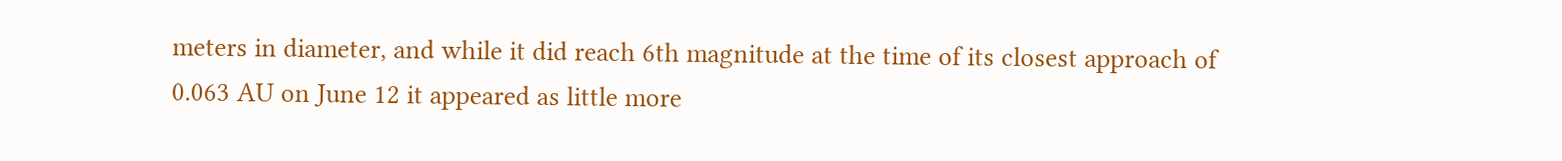meters in diameter, and while it did reach 6th magnitude at the time of its closest approach of 0.063 AU on June 12 it appeared as little more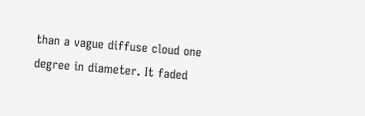than a vague diffuse cloud one degree in diameter. It faded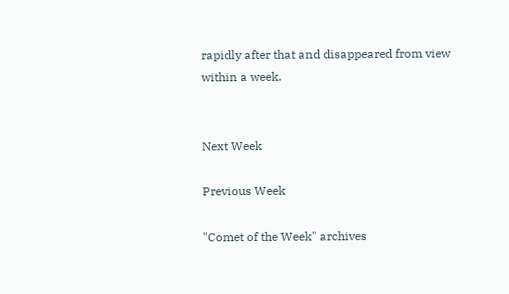rapidly after that and disappeared from view within a week.


Next Week

Previous Week

"Comet of the Week" archives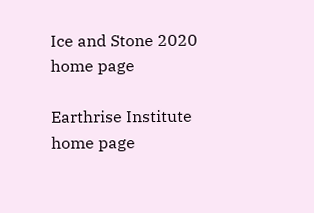Ice and Stone 2020 home page

Earthrise Institute home page